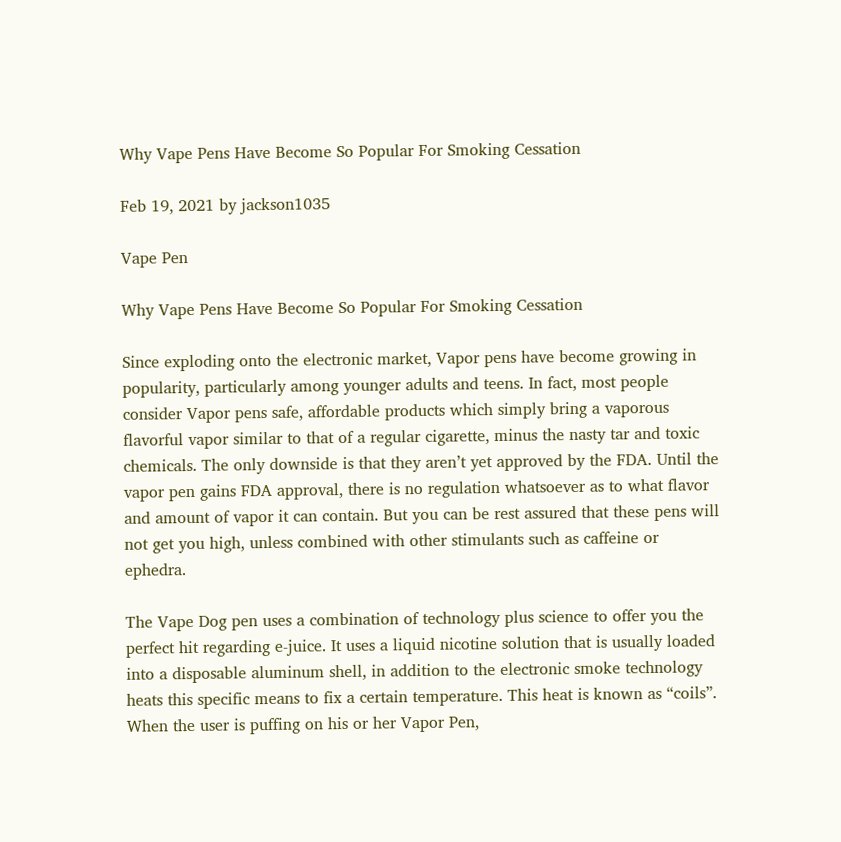Why Vape Pens Have Become So Popular For Smoking Cessation

Feb 19, 2021 by jackson1035

Vape Pen

Why Vape Pens Have Become So Popular For Smoking Cessation

Since exploding onto the electronic market, Vapor pens have become growing in popularity, particularly among younger adults and teens. In fact, most people consider Vapor pens safe, affordable products which simply bring a vaporous flavorful vapor similar to that of a regular cigarette, minus the nasty tar and toxic chemicals. The only downside is that they aren’t yet approved by the FDA. Until the vapor pen gains FDA approval, there is no regulation whatsoever as to what flavor and amount of vapor it can contain. But you can be rest assured that these pens will not get you high, unless combined with other stimulants such as caffeine or ephedra.

The Vape Dog pen uses a combination of technology plus science to offer you the perfect hit regarding e-juice. It uses a liquid nicotine solution that is usually loaded into a disposable aluminum shell, in addition to the electronic smoke technology heats this specific means to fix a certain temperature. This heat is known as “coils”. When the user is puffing on his or her Vapor Pen,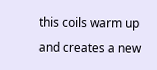this coils warm up and creates a new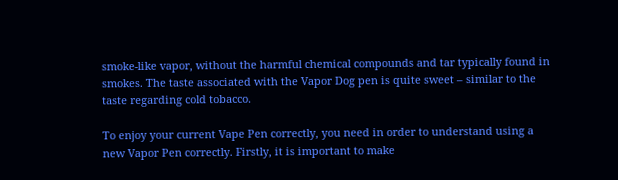smoke-like vapor, without the harmful chemical compounds and tar typically found in smokes. The taste associated with the Vapor Dog pen is quite sweet – similar to the taste regarding cold tobacco.

To enjoy your current Vape Pen correctly, you need in order to understand using a new Vapor Pen correctly. Firstly, it is important to make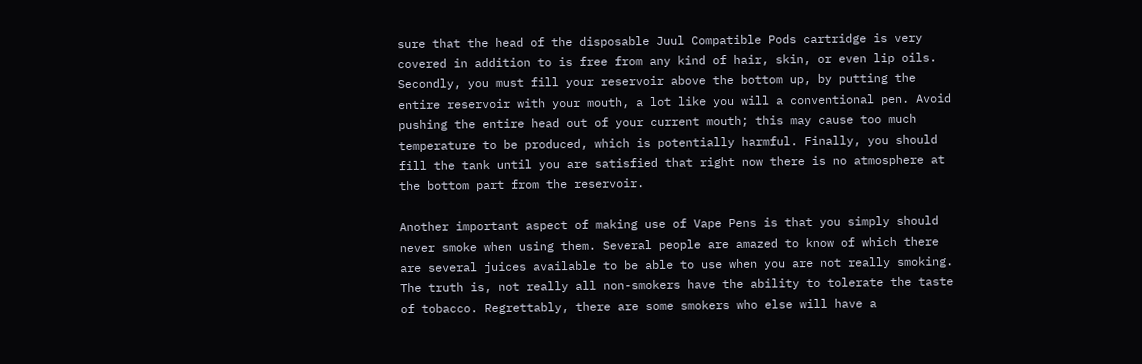sure that the head of the disposable Juul Compatible Pods cartridge is very covered in addition to is free from any kind of hair, skin, or even lip oils. Secondly, you must fill your reservoir above the bottom up, by putting the entire reservoir with your mouth, a lot like you will a conventional pen. Avoid pushing the entire head out of your current mouth; this may cause too much temperature to be produced, which is potentially harmful. Finally, you should fill the tank until you are satisfied that right now there is no atmosphere at the bottom part from the reservoir.

Another important aspect of making use of Vape Pens is that you simply should never smoke when using them. Several people are amazed to know of which there are several juices available to be able to use when you are not really smoking. The truth is, not really all non-smokers have the ability to tolerate the taste of tobacco. Regrettably, there are some smokers who else will have a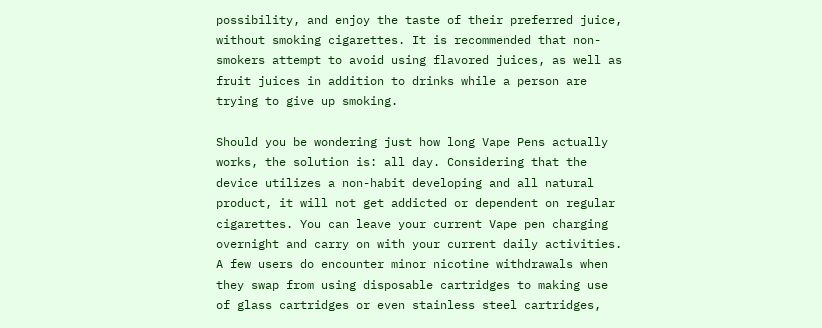possibility, and enjoy the taste of their preferred juice, without smoking cigarettes. It is recommended that non-smokers attempt to avoid using flavored juices, as well as fruit juices in addition to drinks while a person are trying to give up smoking.

Should you be wondering just how long Vape Pens actually works, the solution is: all day. Considering that the device utilizes a non-habit developing and all natural product, it will not get addicted or dependent on regular cigarettes. You can leave your current Vape pen charging overnight and carry on with your current daily activities. A few users do encounter minor nicotine withdrawals when they swap from using disposable cartridges to making use of glass cartridges or even stainless steel cartridges,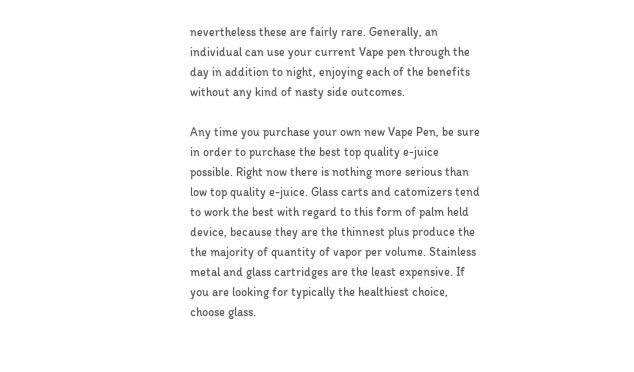nevertheless these are fairly rare. Generally, an individual can use your current Vape pen through the day in addition to night, enjoying each of the benefits without any kind of nasty side outcomes.

Any time you purchase your own new Vape Pen, be sure in order to purchase the best top quality e-juice possible. Right now there is nothing more serious than low top quality e-juice. Glass carts and catomizers tend to work the best with regard to this form of palm held device, because they are the thinnest plus produce the the majority of quantity of vapor per volume. Stainless metal and glass cartridges are the least expensive. If you are looking for typically the healthiest choice, choose glass.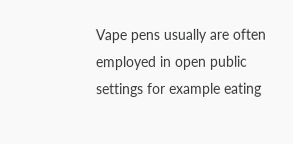Vape pens usually are often employed in open public settings for example eating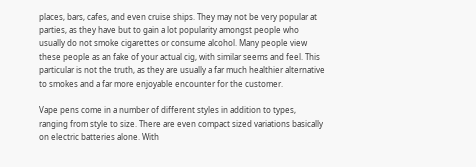places, bars, cafes, and even cruise ships. They may not be very popular at parties, as they have but to gain a lot popularity amongst people who usually do not smoke cigarettes or consume alcohol. Many people view these people as an fake of your actual cig, with similar seems and feel. This particular is not the truth, as they are usually a far much healthier alternative to smokes and a far more enjoyable encounter for the customer.

Vape pens come in a number of different styles in addition to types, ranging from style to size. There are even compact sized variations basically on electric batteries alone. With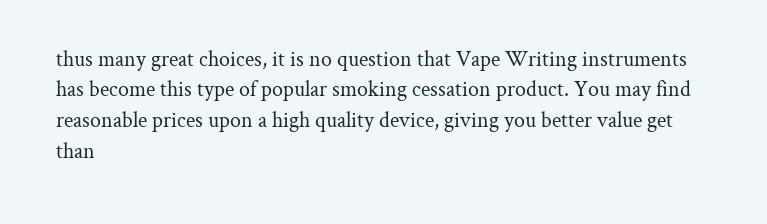thus many great choices, it is no question that Vape Writing instruments has become this type of popular smoking cessation product. You may find reasonable prices upon a high quality device, giving you better value get than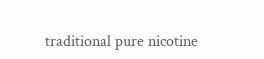traditional pure nicotine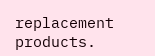replacement products.